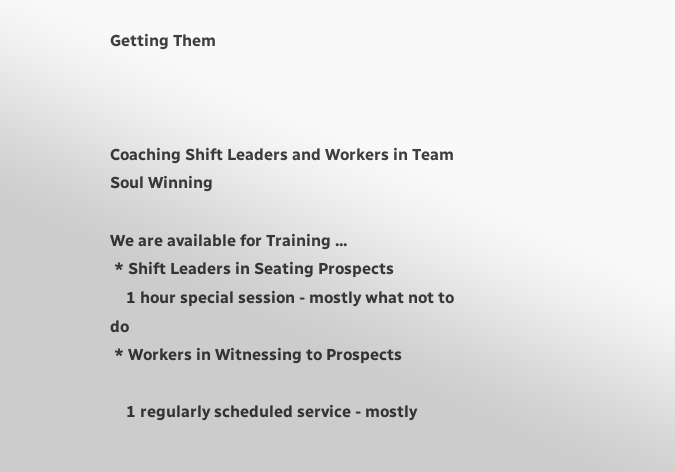Getting Them



Coaching Shift Leaders and Workers in Team Soul Winning

We are available for Training ...
 * Shift Leaders in Seating Prospects
    1 hour special session - mostly what not to do
 * Workers in Witnessing to Prospects

    1 regularly scheduled service - mostly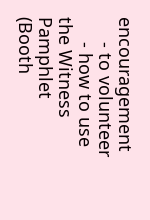encouragement
     - to volunteer
     - how to use the Witness Pamphlet (Booth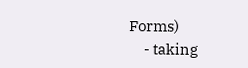Forms)
     - taking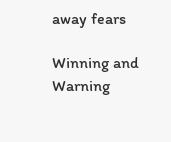away fears

Winning and Warning